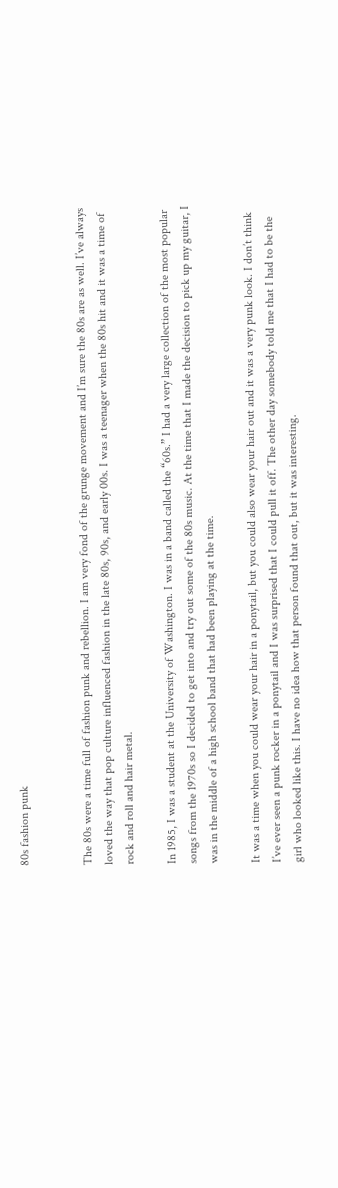80s fashion punk


The 80s were a time full of fashion punk and rebellion. I am very fond of the grunge movement and I’m sure the 80s are as well. I’ve always loved the way that pop culture influenced fashion in the late 80s, 90s, and early 00s. I was a teenager when the 80s hit and it was a time of rock and roll and hair metal.

In 1985, I was a student at the University of Washington. I was in a band called the “60s.” I had a very large collection of the most popular songs from the 1970s so I decided to get into and try out some of the 80s music. At the time that I made the decision to pick up my guitar, I was in the middle of a high school band that had been playing at the time.

It was a time when you could wear your hair in a ponytail, but you could also wear your hair out and it was a very punk look. I don’t think I’ve ever seen a punk rocker in a ponytail and I was surprised that I could pull it off. The other day somebody told me that I had to be the girl who looked like this. I have no idea how that person found that out, but it was interesting.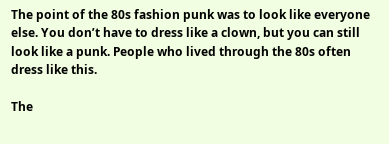The point of the 80s fashion punk was to look like everyone else. You don’t have to dress like a clown, but you can still look like a punk. People who lived through the 80s often dress like this.

The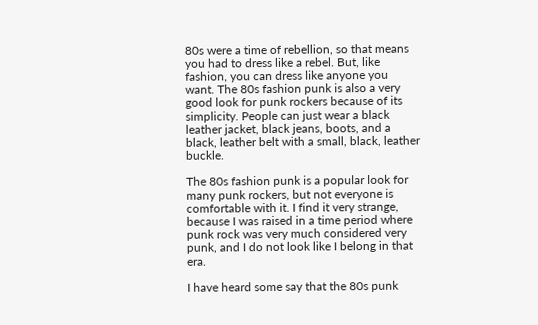80s were a time of rebellion, so that means you had to dress like a rebel. But, like fashion, you can dress like anyone you want. The 80s fashion punk is also a very good look for punk rockers because of its simplicity. People can just wear a black leather jacket, black jeans, boots, and a black, leather belt with a small, black, leather buckle.

The 80s fashion punk is a popular look for many punk rockers, but not everyone is comfortable with it. I find it very strange, because I was raised in a time period where punk rock was very much considered very punk, and I do not look like I belong in that era.

I have heard some say that the 80s punk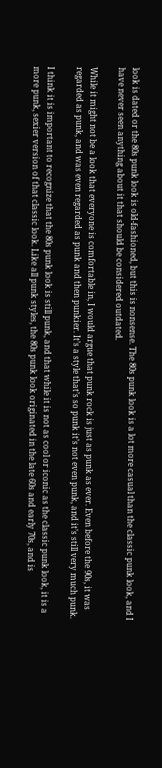look is dated or the 80s punk look is old-fashioned, but this is nonsense. The 80s punk look is a lot more casual than the classic punk look, and I have never seen anything about it that should be considered outdated.

While it might not be a look that everyone is comfortable in, I would argue that punk rock is just as punk as ever. Even before the 90s, it was regarded as punk, and was even regarded as punk and then punkier. It’s a style that’s so punk it’s not even punk, and it’s still very much punk.

I think it is important to recognize that the 80s punk look is still punk, and that while it is not as cool or iconic as the classic punk look, it is a more punk, sexier version of that classic look. Like all punk styles, the 80s punk look originated in the late 60s and early 70s, and is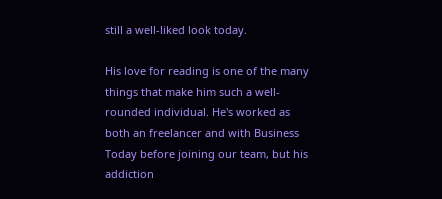still a well-liked look today.

His love for reading is one of the many things that make him such a well-rounded individual. He's worked as both an freelancer and with Business Today before joining our team, but his addiction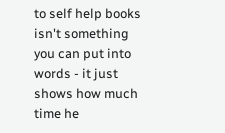to self help books isn't something you can put into words - it just shows how much time he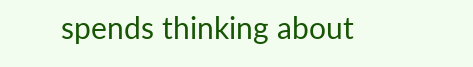spends thinking about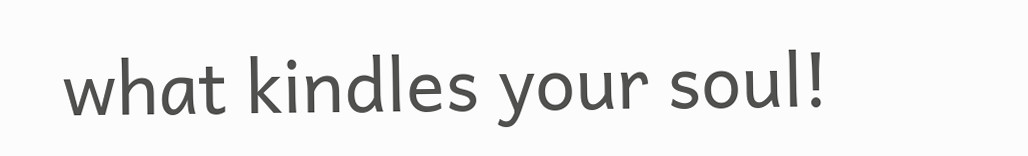what kindles your soul!